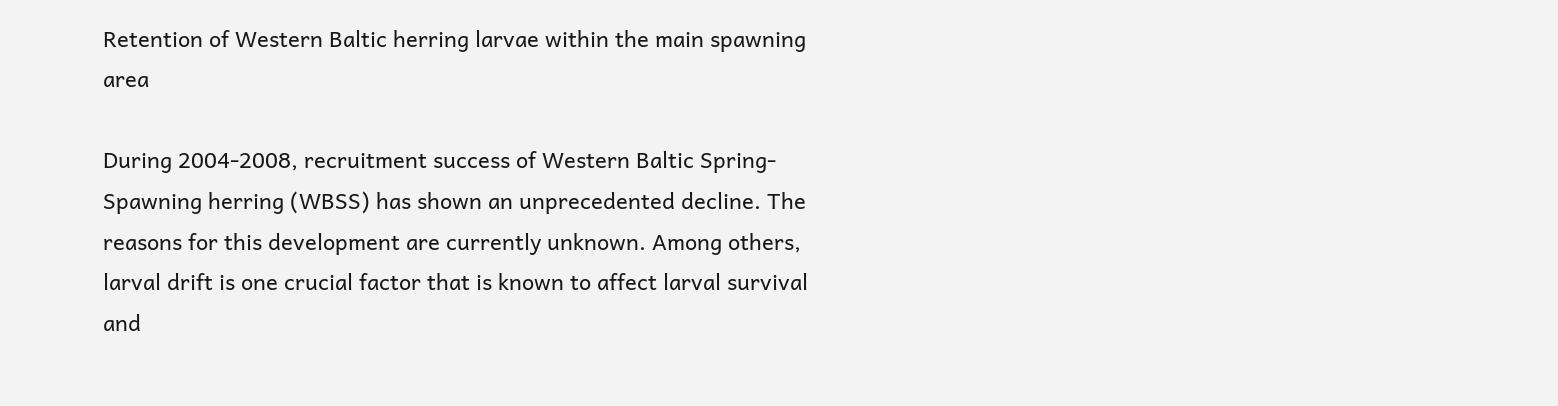Retention of Western Baltic herring larvae within the main spawning area

During 2004-2008, recruitment success of Western Baltic Spring-Spawning herring (WBSS) has shown an unprecedented decline. The reasons for this development are currently unknown. Among others, larval drift is one crucial factor that is known to affect larval survival and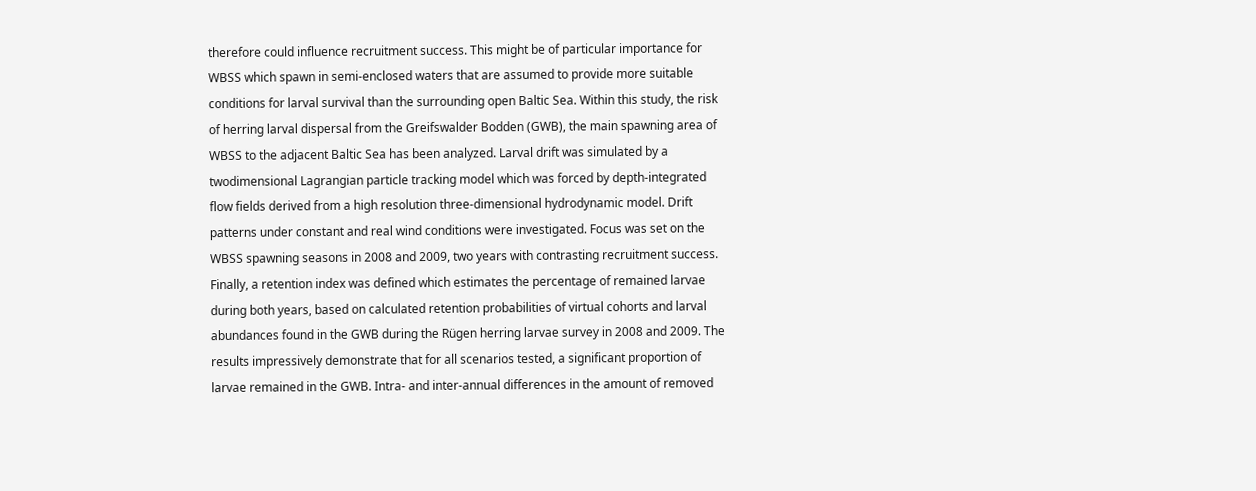therefore could influence recruitment success. This might be of particular importance for WBSS which spawn in semi-enclosed waters that are assumed to provide more suitable conditions for larval survival than the surrounding open Baltic Sea. Within this study, the risk of herring larval dispersal from the Greifswalder Bodden (GWB), the main spawning area of WBSS to the adjacent Baltic Sea has been analyzed. Larval drift was simulated by a twodimensional Lagrangian particle tracking model which was forced by depth-integrated flow fields derived from a high resolution three-dimensional hydrodynamic model. Drift patterns under constant and real wind conditions were investigated. Focus was set on the WBSS spawning seasons in 2008 and 2009, two years with contrasting recruitment success. Finally, a retention index was defined which estimates the percentage of remained larvae during both years, based on calculated retention probabilities of virtual cohorts and larval abundances found in the GWB during the Rügen herring larvae survey in 2008 and 2009. The results impressively demonstrate that for all scenarios tested, a significant proportion of larvae remained in the GWB. Intra- and inter-annual differences in the amount of removed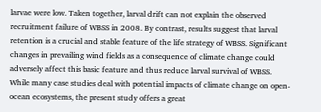larvae were low. Taken together, larval drift can not explain the observed recruitment failure of WBSS in 2008. By contrast, results suggest that larval retention is a crucial and stable feature of the life strategy of WBSS. Significant changes in prevailing wind fields as a consequence of climate change could adversely affect this basic feature and thus reduce larval survival of WBSS. While many case studies deal with potential impacts of climate change on open-ocean ecosystems, the present study offers a great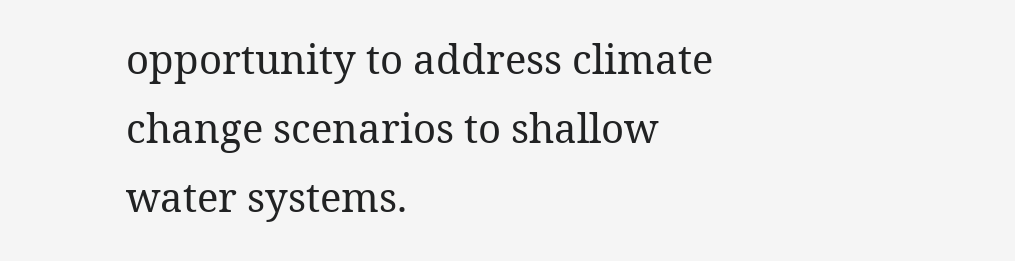opportunity to address climate change scenarios to shallow water systems.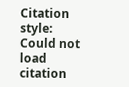Citation style:
Could not load citation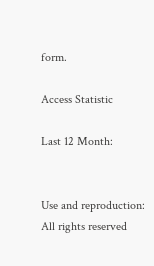form.

Access Statistic

Last 12 Month:


Use and reproduction:
All rights reserved